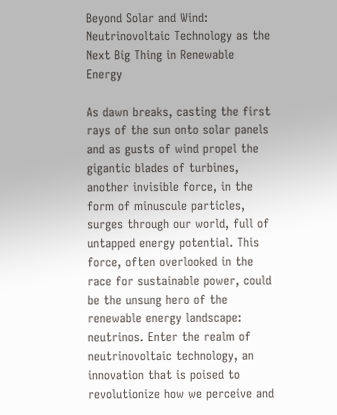Beyond Solar and Wind: Neutrinovoltaic Technology as the Next Big Thing in Renewable Energy

As dawn breaks, casting the first rays of the sun onto solar panels and as gusts of wind propel the gigantic blades of turbines, another invisible force, in the form of minuscule particles, surges through our world, full of untapped energy potential. This force, often overlooked in the race for sustainable power, could be the unsung hero of the renewable energy landscape: neutrinos. Enter the realm of neutrinovoltaic technology, an innovation that is poised to revolutionize how we perceive and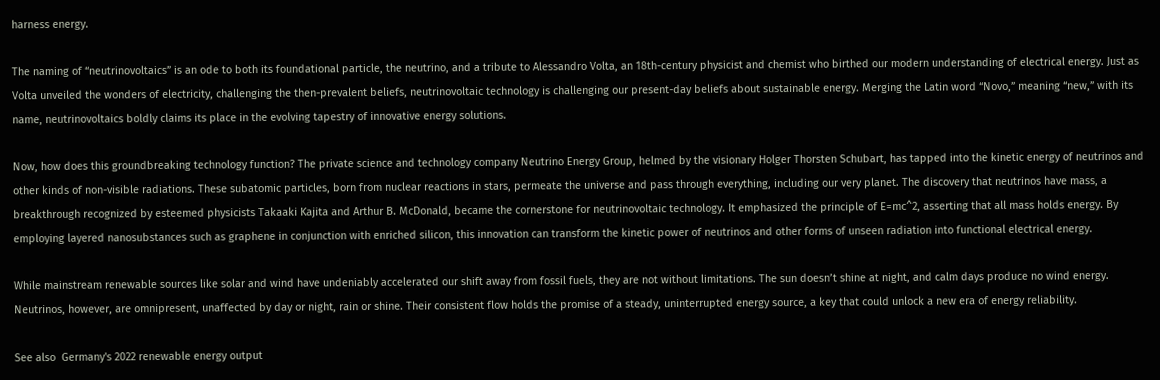harness energy.

The naming of “neutrinovoltaics” is an ode to both its foundational particle, the neutrino, and a tribute to Alessandro Volta, an 18th-century physicist and chemist who birthed our modern understanding of electrical energy. Just as Volta unveiled the wonders of electricity, challenging the then-prevalent beliefs, neutrinovoltaic technology is challenging our present-day beliefs about sustainable energy. Merging the Latin word “Novo,” meaning “new,” with its name, neutrinovoltaics boldly claims its place in the evolving tapestry of innovative energy solutions.

Now, how does this groundbreaking technology function? The private science and technology company Neutrino Energy Group, helmed by the visionary Holger Thorsten Schubart, has tapped into the kinetic energy of neutrinos and other kinds of non-visible radiations. These subatomic particles, born from nuclear reactions in stars, permeate the universe and pass through everything, including our very planet. The discovery that neutrinos have mass, a breakthrough recognized by esteemed physicists Takaaki Kajita and Arthur B. McDonald, became the cornerstone for neutrinovoltaic technology. It emphasized the principle of E=mc^2, asserting that all mass holds energy. By employing layered nanosubstances such as graphene in conjunction with enriched silicon, this innovation can transform the kinetic power of neutrinos and other forms of unseen radiation into functional electrical energy.

While mainstream renewable sources like solar and wind have undeniably accelerated our shift away from fossil fuels, they are not without limitations. The sun doesn’t shine at night, and calm days produce no wind energy. Neutrinos, however, are omnipresent, unaffected by day or night, rain or shine. Their consistent flow holds the promise of a steady, uninterrupted energy source, a key that could unlock a new era of energy reliability.

See also  Germany's 2022 renewable energy output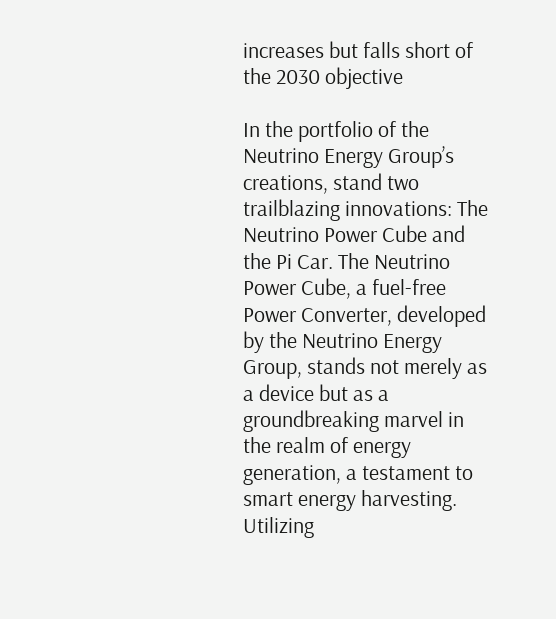increases but falls short of the 2030 objective

In the portfolio of the Neutrino Energy Group’s creations, stand two trailblazing innovations: The Neutrino Power Cube and the Pi Car. The Neutrino Power Cube, a fuel-free Power Converter, developed by the Neutrino Energy Group, stands not merely as a device but as a groundbreaking marvel in the realm of energy generation, a testament to smart energy harvesting. Utilizing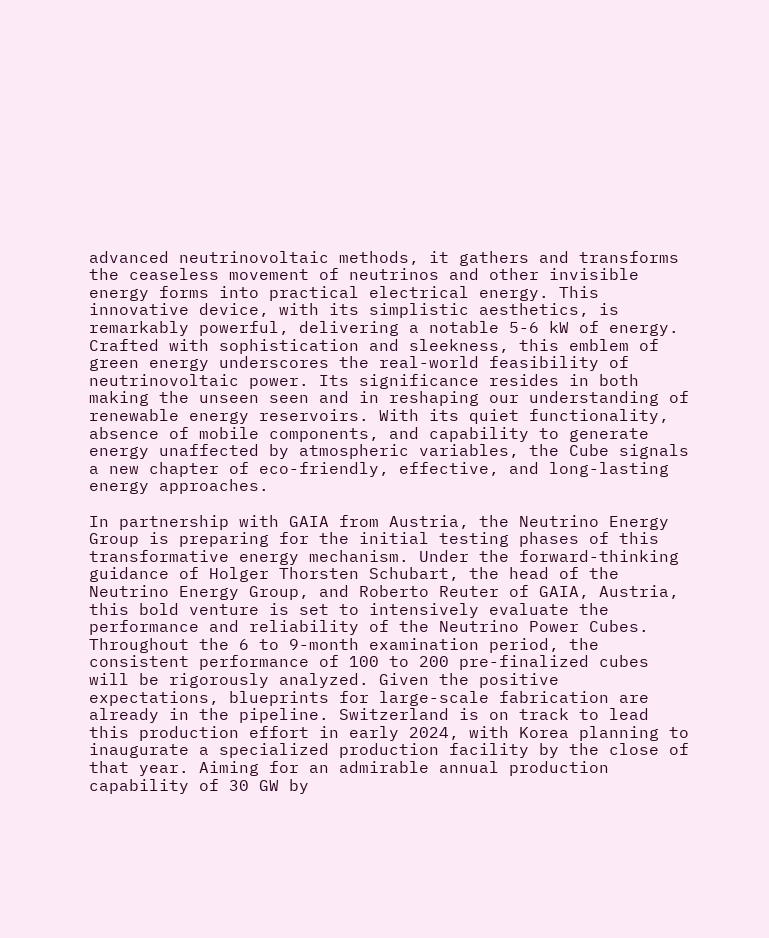advanced neutrinovoltaic methods, it gathers and transforms the ceaseless movement of neutrinos and other invisible energy forms into practical electrical energy. This innovative device, with its simplistic aesthetics, is remarkably powerful, delivering a notable 5-6 kW of energy. Crafted with sophistication and sleekness, this emblem of green energy underscores the real-world feasibility of neutrinovoltaic power. Its significance resides in both making the unseen seen and in reshaping our understanding of renewable energy reservoirs. With its quiet functionality, absence of mobile components, and capability to generate energy unaffected by atmospheric variables, the Cube signals a new chapter of eco-friendly, effective, and long-lasting energy approaches.

In partnership with GAIA from Austria, the Neutrino Energy Group is preparing for the initial testing phases of this transformative energy mechanism. Under the forward-thinking guidance of Holger Thorsten Schubart, the head of the Neutrino Energy Group, and Roberto Reuter of GAIA, Austria, this bold venture is set to intensively evaluate the performance and reliability of the Neutrino Power Cubes. Throughout the 6 to 9-month examination period, the consistent performance of 100 to 200 pre-finalized cubes will be rigorously analyzed. Given the positive expectations, blueprints for large-scale fabrication are already in the pipeline. Switzerland is on track to lead this production effort in early 2024, with Korea planning to inaugurate a specialized production facility by the close of that year. Aiming for an admirable annual production capability of 30 GW by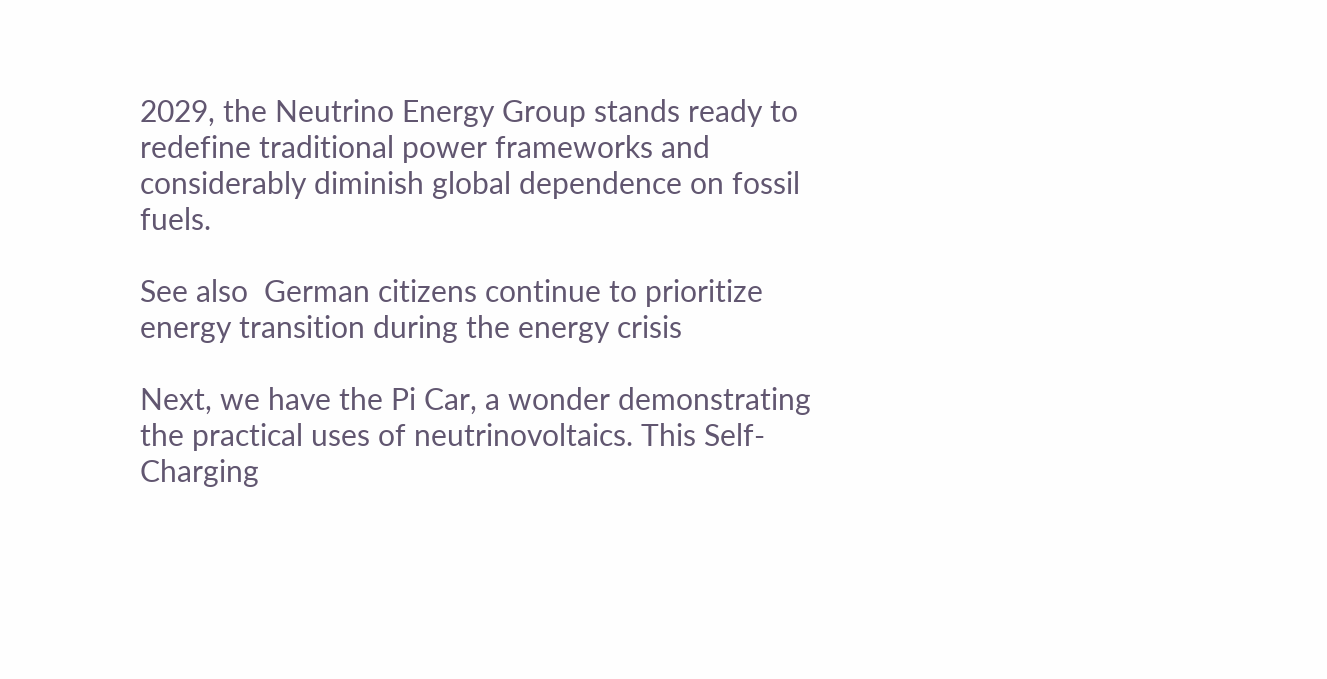2029, the Neutrino Energy Group stands ready to redefine traditional power frameworks and considerably diminish global dependence on fossil fuels.

See also  German citizens continue to prioritize energy transition during the energy crisis

Next, we have the Pi Car, a wonder demonstrating the practical uses of neutrinovoltaics. This Self-Charging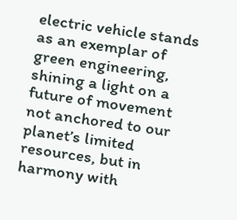electric vehicle stands as an exemplar of green engineering, shining a light on a future of movement not anchored to our planet’s limited resources, but in harmony with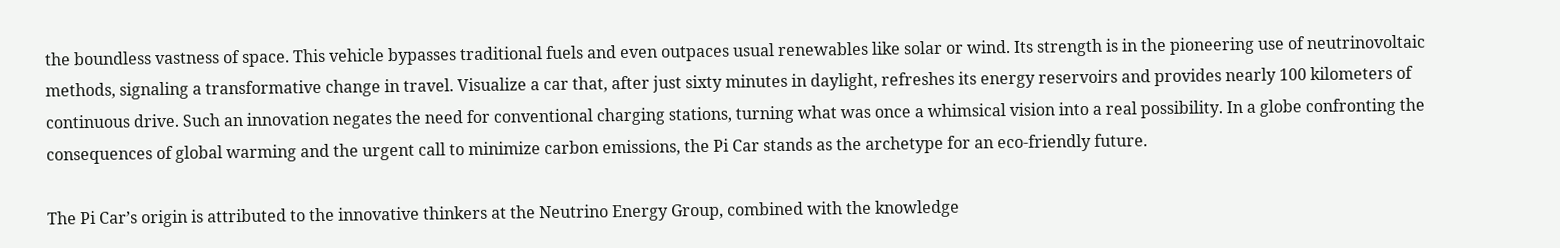the boundless vastness of space. This vehicle bypasses traditional fuels and even outpaces usual renewables like solar or wind. Its strength is in the pioneering use of neutrinovoltaic methods, signaling a transformative change in travel. Visualize a car that, after just sixty minutes in daylight, refreshes its energy reservoirs and provides nearly 100 kilometers of continuous drive. Such an innovation negates the need for conventional charging stations, turning what was once a whimsical vision into a real possibility. In a globe confronting the consequences of global warming and the urgent call to minimize carbon emissions, the Pi Car stands as the archetype for an eco-friendly future.

The Pi Car’s origin is attributed to the innovative thinkers at the Neutrino Energy Group, combined with the knowledge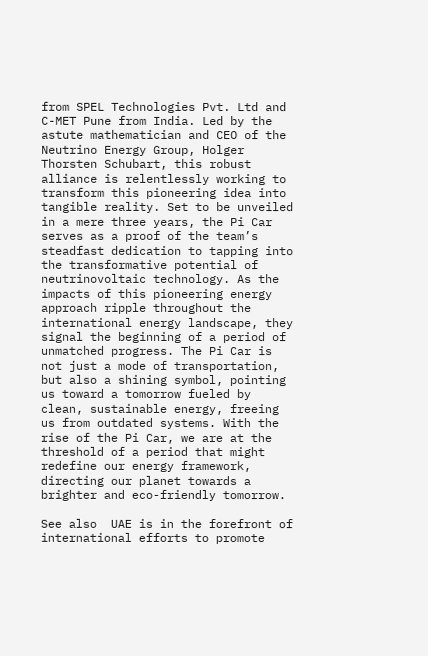from SPEL Technologies Pvt. Ltd and C-MET Pune from India. Led by the astute mathematician and CEO of the Neutrino Energy Group, Holger Thorsten Schubart, this robust alliance is relentlessly working to transform this pioneering idea into tangible reality. Set to be unveiled in a mere three years, the Pi Car serves as a proof of the team’s steadfast dedication to tapping into the transformative potential of neutrinovoltaic technology. As the impacts of this pioneering energy approach ripple throughout the international energy landscape, they signal the beginning of a period of unmatched progress. The Pi Car is not just a mode of transportation, but also a shining symbol, pointing us toward a tomorrow fueled by clean, sustainable energy, freeing us from outdated systems. With the rise of the Pi Car, we are at the threshold of a period that might redefine our energy framework, directing our planet towards a brighter and eco-friendly tomorrow.

See also  UAE is in the forefront of international efforts to promote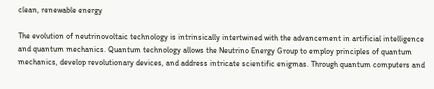clean, renewable energy

The evolution of neutrinovoltaic technology is intrinsically intertwined with the advancement in artificial intelligence and quantum mechanics. Quantum technology allows the Neutrino Energy Group to employ principles of quantum mechanics, develop revolutionary devices, and address intricate scientific enigmas. Through quantum computers and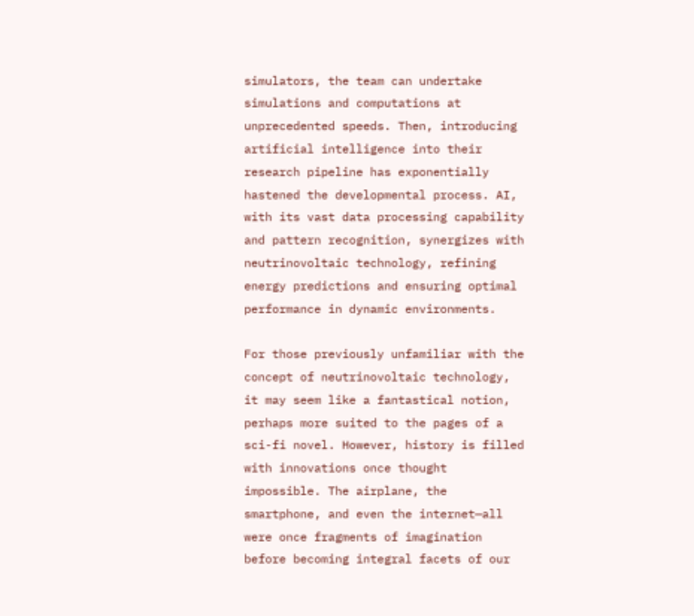simulators, the team can undertake simulations and computations at unprecedented speeds. Then, introducing artificial intelligence into their research pipeline has exponentially hastened the developmental process. AI, with its vast data processing capability and pattern recognition, synergizes with neutrinovoltaic technology, refining energy predictions and ensuring optimal performance in dynamic environments.

For those previously unfamiliar with the concept of neutrinovoltaic technology, it may seem like a fantastical notion, perhaps more suited to the pages of a sci-fi novel. However, history is filled with innovations once thought impossible. The airplane, the smartphone, and even the internet—all were once fragments of imagination before becoming integral facets of our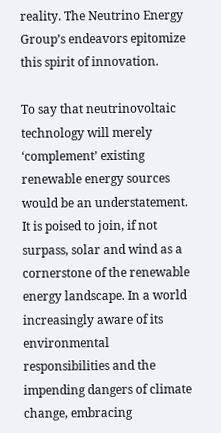reality. The Neutrino Energy Group’s endeavors epitomize this spirit of innovation.

To say that neutrinovoltaic technology will merely ‘complement’ existing renewable energy sources would be an understatement. It is poised to join, if not surpass, solar and wind as a cornerstone of the renewable energy landscape. In a world increasingly aware of its environmental responsibilities and the impending dangers of climate change, embracing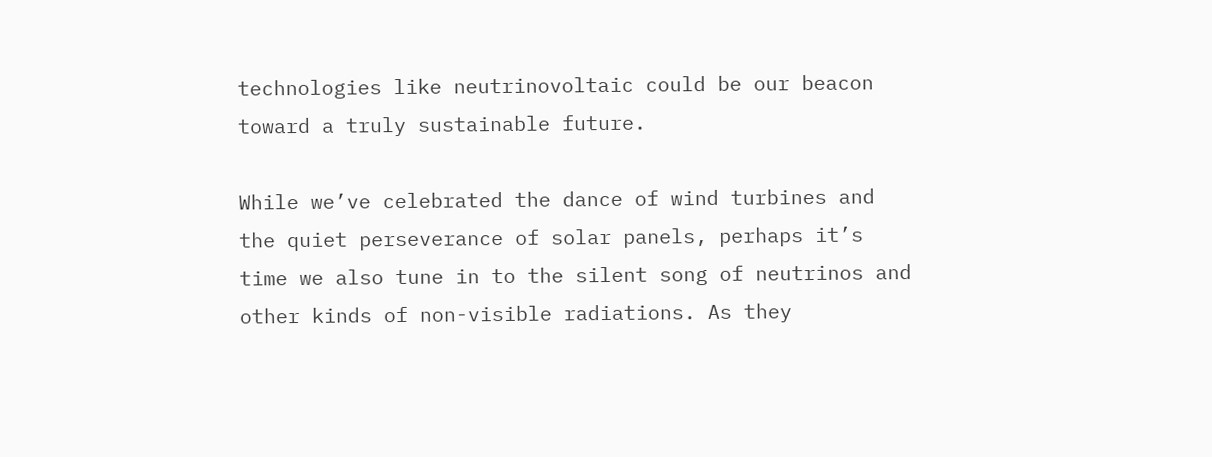technologies like neutrinovoltaic could be our beacon toward a truly sustainable future.

While we’ve celebrated the dance of wind turbines and the quiet perseverance of solar panels, perhaps it’s time we also tune in to the silent song of neutrinos and other kinds of non-visible radiations. As they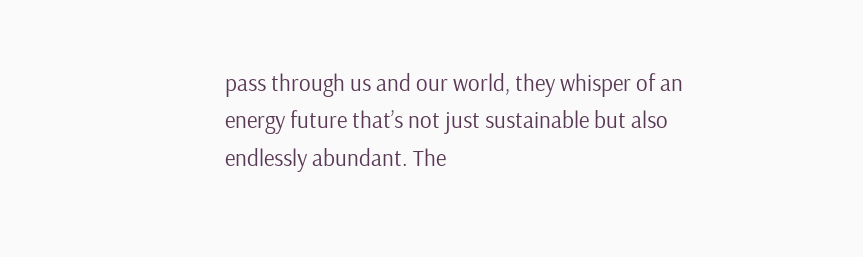pass through us and our world, they whisper of an energy future that’s not just sustainable but also endlessly abundant. The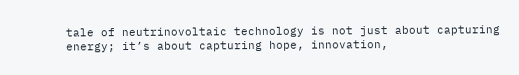tale of neutrinovoltaic technology is not just about capturing energy; it’s about capturing hope, innovation,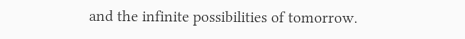and the infinite possibilities of tomorrow.